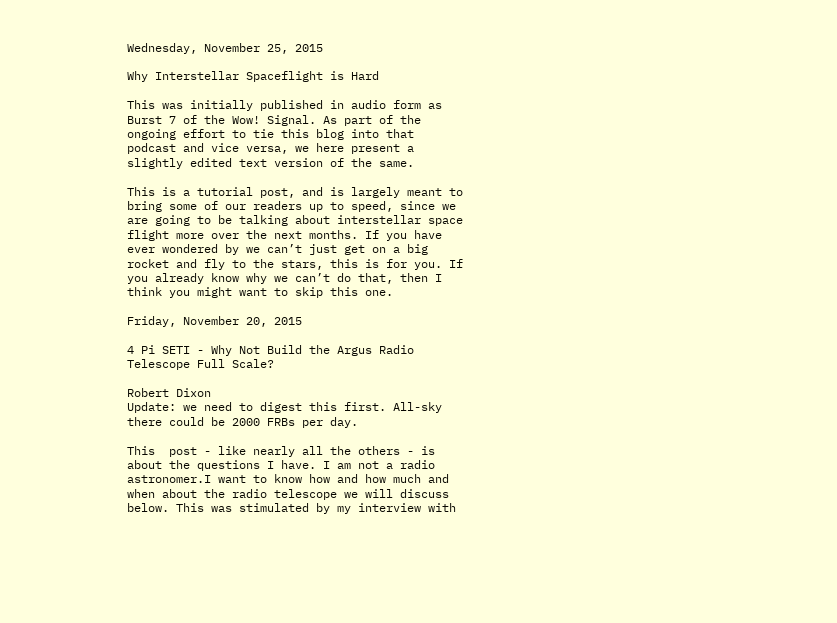Wednesday, November 25, 2015

Why Interstellar Spaceflight is Hard

This was initially published in audio form as Burst 7 of the Wow! Signal. As part of the ongoing effort to tie this blog into that podcast and vice versa, we here present a slightly edited text version of the same.

This is a tutorial post, and is largely meant to bring some of our readers up to speed, since we are going to be talking about interstellar space flight more over the next months. If you have ever wondered by we can’t just get on a big rocket and fly to the stars, this is for you. If you already know why we can’t do that, then I think you might want to skip this one.

Friday, November 20, 2015

4 Pi SETI - Why Not Build the Argus Radio Telescope Full Scale?

Robert Dixon
Update: we need to digest this first. All-sky there could be 2000 FRBs per day.

This  post - like nearly all the others - is about the questions I have. I am not a radio astronomer.I want to know how and how much and when about the radio telescope we will discuss below. This was stimulated by my interview with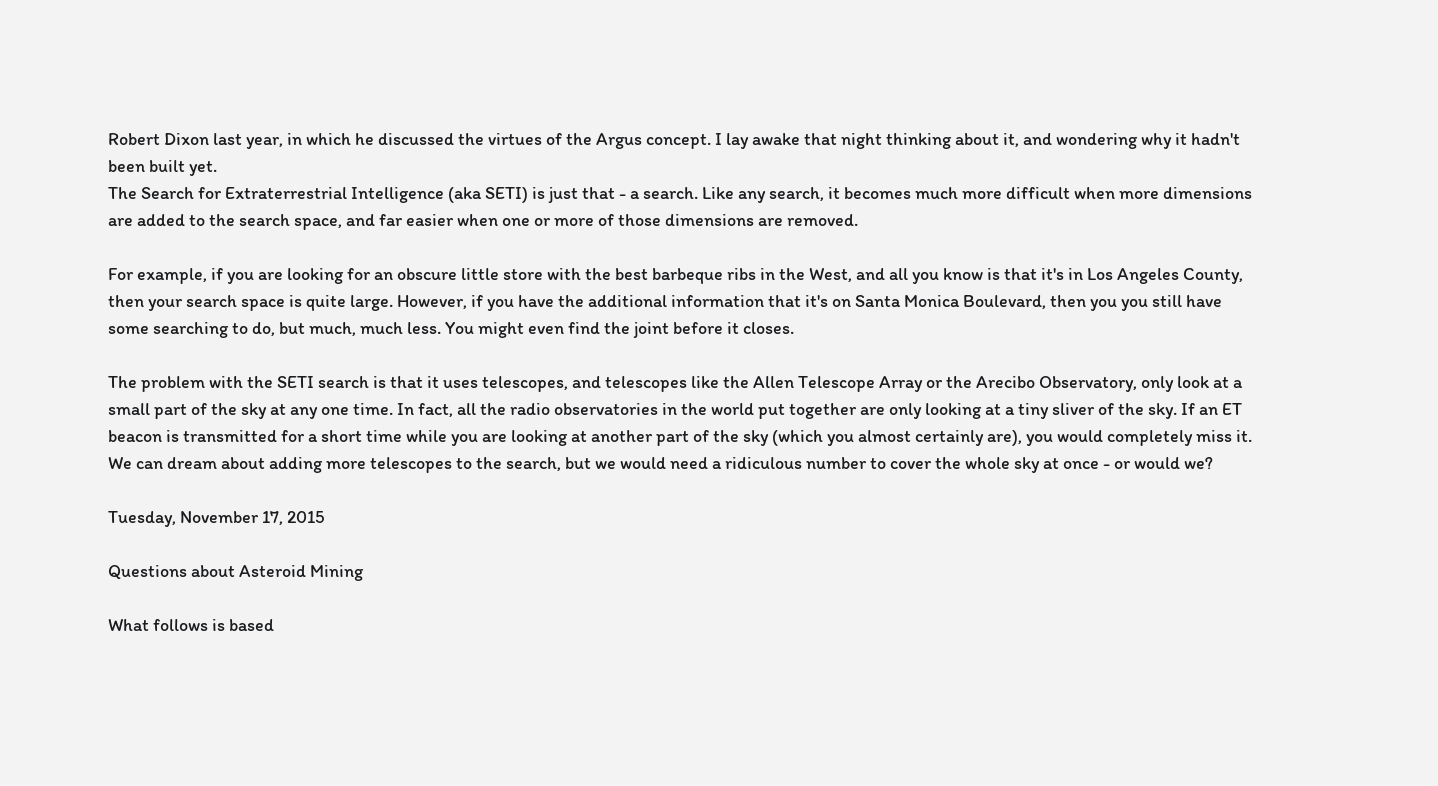Robert Dixon last year, in which he discussed the virtues of the Argus concept. I lay awake that night thinking about it, and wondering why it hadn't been built yet.
The Search for Extraterrestrial Intelligence (aka SETI) is just that - a search. Like any search, it becomes much more difficult when more dimensions are added to the search space, and far easier when one or more of those dimensions are removed.

For example, if you are looking for an obscure little store with the best barbeque ribs in the West, and all you know is that it's in Los Angeles County, then your search space is quite large. However, if you have the additional information that it's on Santa Monica Boulevard, then you you still have some searching to do, but much, much less. You might even find the joint before it closes.

The problem with the SETI search is that it uses telescopes, and telescopes like the Allen Telescope Array or the Arecibo Observatory, only look at a small part of the sky at any one time. In fact, all the radio observatories in the world put together are only looking at a tiny sliver of the sky. If an ET beacon is transmitted for a short time while you are looking at another part of the sky (which you almost certainly are), you would completely miss it. We can dream about adding more telescopes to the search, but we would need a ridiculous number to cover the whole sky at once - or would we?

Tuesday, November 17, 2015

Questions about Asteroid Mining

What follows is based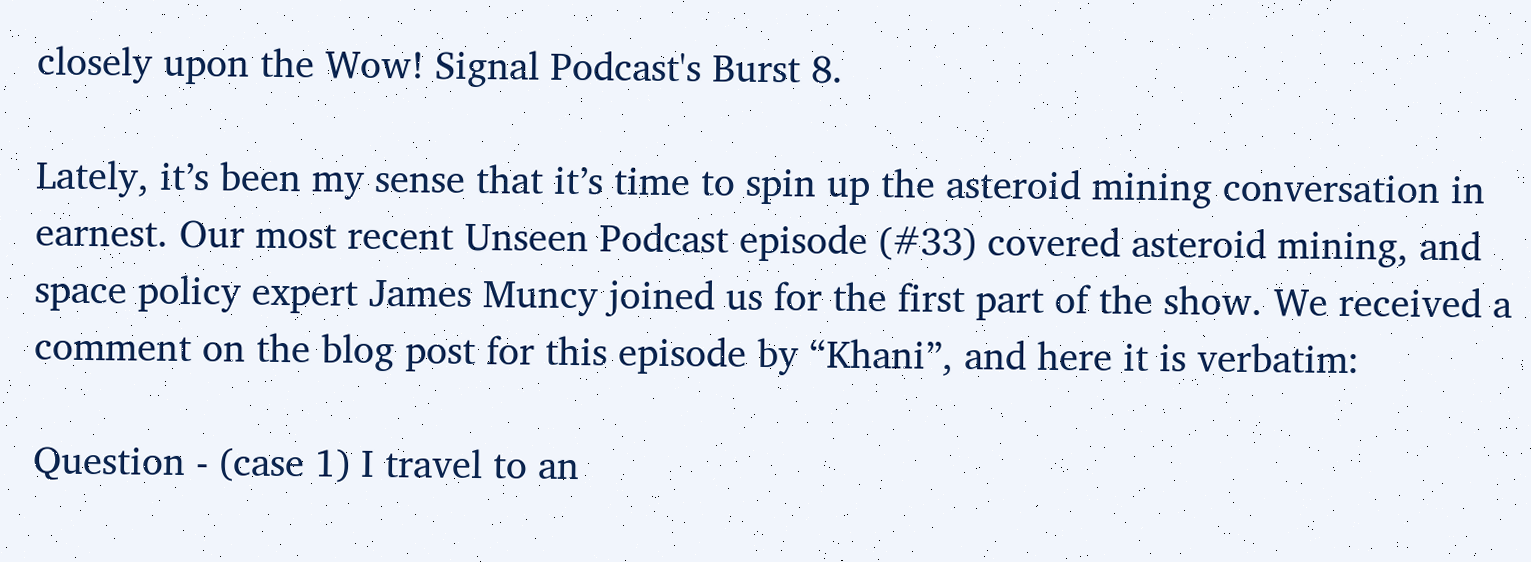closely upon the Wow! Signal Podcast's Burst 8.

Lately, it’s been my sense that it’s time to spin up the asteroid mining conversation in earnest. Our most recent Unseen Podcast episode (#33) covered asteroid mining, and space policy expert James Muncy joined us for the first part of the show. We received a comment on the blog post for this episode by “Khani”, and here it is verbatim:

Question - (case 1) I travel to an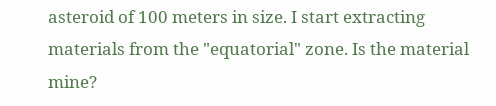asteroid of 100 meters in size. I start extracting materials from the "equatorial" zone. Is the material mine?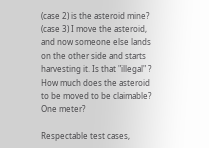(case 2) is the asteroid mine? (case 3) I move the asteroid, and now someone else lands on the other side and starts harvesting it. Is that "illegal" ? How much does the asteroid to be moved to be claimable? One meter?

Respectable test cases,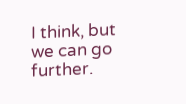I think, but we can go further.